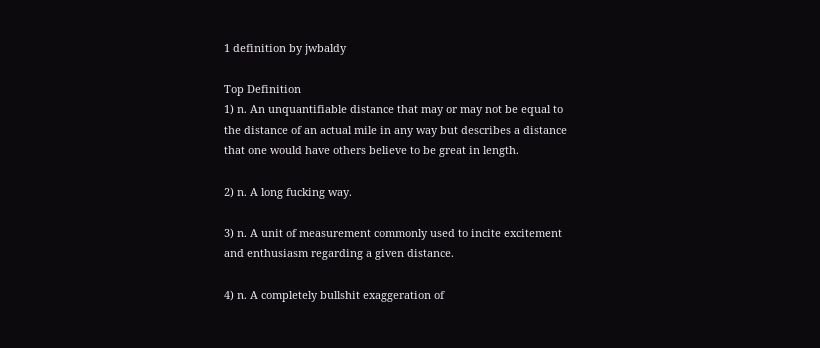1 definition by jwbaldy

Top Definition
1) n. An unquantifiable distance that may or may not be equal to the distance of an actual mile in any way but describes a distance that one would have others believe to be great in length.

2) n. A long fucking way.

3) n. A unit of measurement commonly used to incite excitement and enthusiasm regarding a given distance.

4) n. A completely bullshit exaggeration of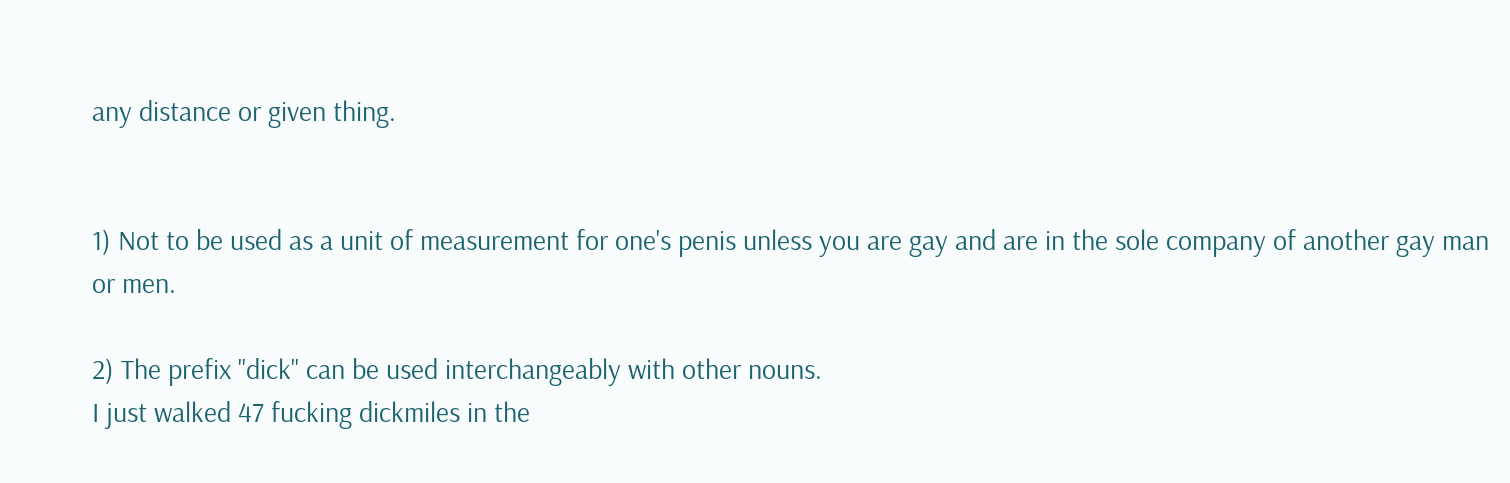any distance or given thing.


1) Not to be used as a unit of measurement for one's penis unless you are gay and are in the sole company of another gay man or men.

2) The prefix "dick" can be used interchangeably with other nouns.
I just walked 47 fucking dickmiles in the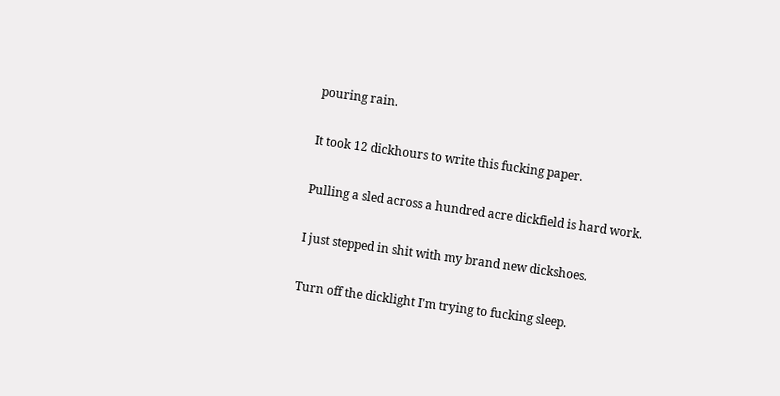pouring rain.

It took 12 dickhours to write this fucking paper.

Pulling a sled across a hundred acre dickfield is hard work.

I just stepped in shit with my brand new dickshoes.

Turn off the dicklight I'm trying to fucking sleep.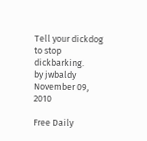Tell your dickdog to stop dickbarking.
by jwbaldy November 09, 2010

Free Daily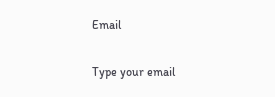Email

Type your email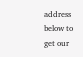address below to get our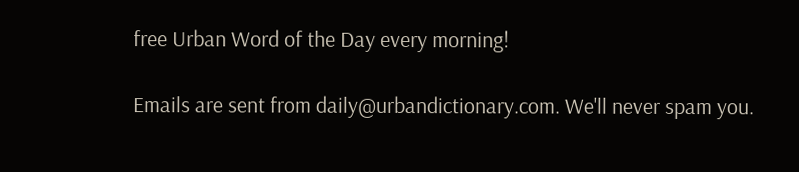free Urban Word of the Day every morning!

Emails are sent from daily@urbandictionary.com. We'll never spam you.